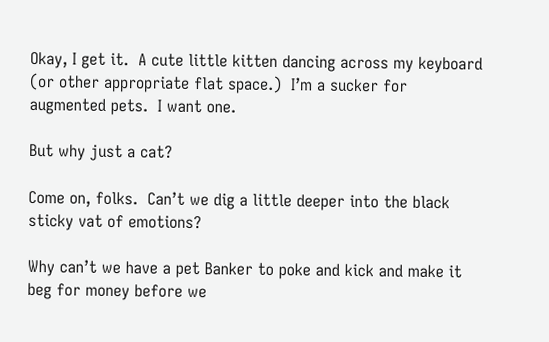Okay, I get it.  A cute little kitten dancing across my keyboard (or other appropriate flat space.)  I’m a sucker for augmented pets.  I want one.

But why just a cat?

Come on, folks.  Can’t we dig a little deeper into the black sticky vat of emotions?

Why can’t we have a pet Banker to poke and kick and make it beg for money before we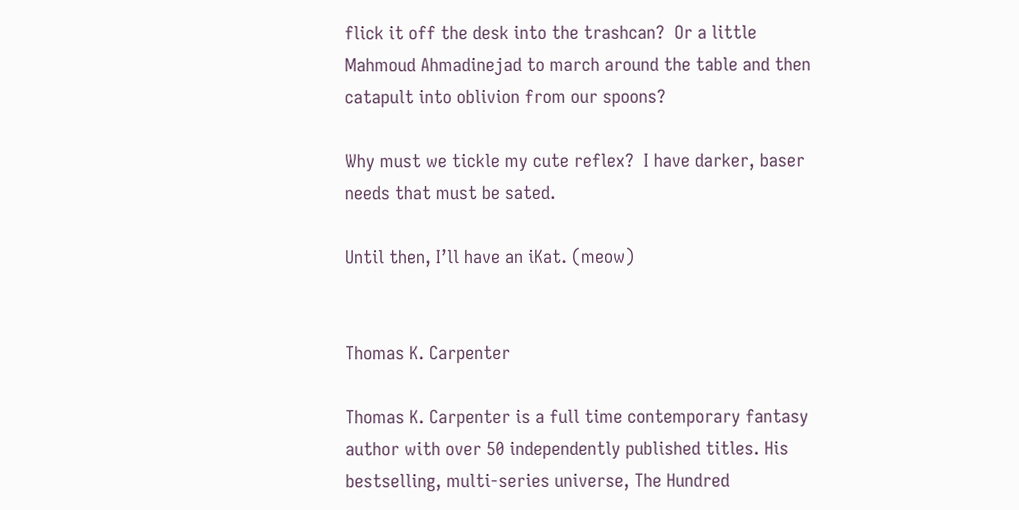flick it off the desk into the trashcan?  Or a little Mahmoud Ahmadinejad to march around the table and then catapult into oblivion from our spoons?

Why must we tickle my cute reflex?  I have darker, baser needs that must be sated.

Until then, I’ll have an iKat. (meow)


Thomas K. Carpenter

Thomas K. Carpenter is a full time contemporary fantasy author with over 50 independently published titles. His bestselling, multi-series universe, The Hundred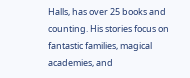Halls, has over 25 books and counting. His stories focus on fantastic families, magical academies, and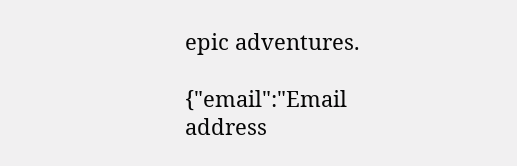epic adventures.

{"email":"Email address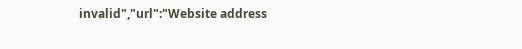invalid","url":"Website address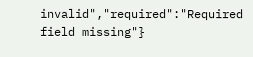invalid","required":"Required field missing"}